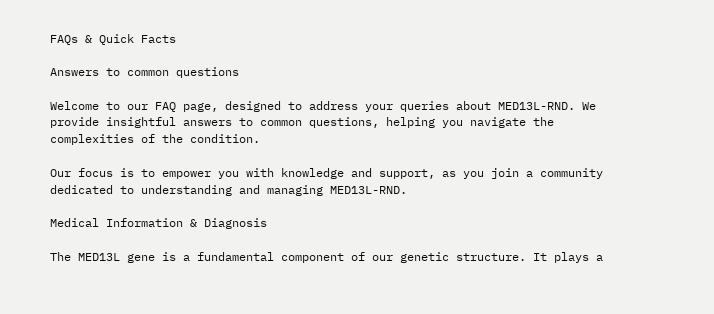FAQs & Quick Facts

Answers to common questions

Welcome to our FAQ page, designed to address your queries about MED13L-RND. We provide insightful answers to common questions, helping you navigate the complexities of the condition.

Our focus is to empower you with knowledge and support, as you join a community dedicated to understanding and managing MED13L-RND.

Medical Information & Diagnosis

The MED13L gene is a fundamental component of our genetic structure. It plays a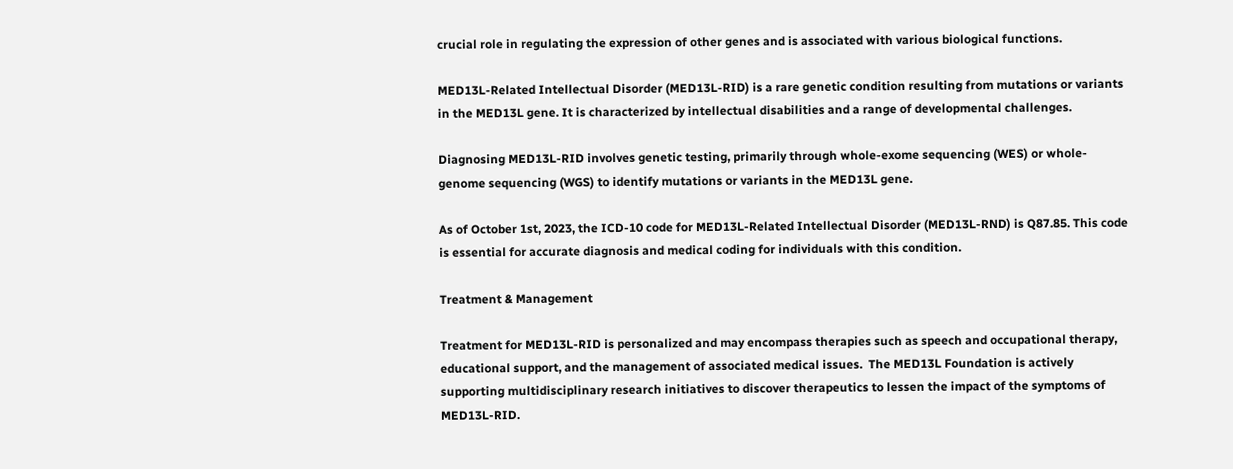crucial role in regulating the expression of other genes and is associated with various biological functions.

MED13L-Related Intellectual Disorder (MED13L-RID) is a rare genetic condition resulting from mutations or variants in the MED13L gene. It is characterized by intellectual disabilities and a range of developmental challenges.

Diagnosing MED13L-RID involves genetic testing, primarily through whole-exome sequencing (WES) or whole-genome sequencing (WGS) to identify mutations or variants in the MED13L gene.

As of October 1st, 2023, the ICD-10 code for MED13L-Related Intellectual Disorder (MED13L-RND) is Q87.85. This code is essential for accurate diagnosis and medical coding for individuals with this condition.

Treatment & Management

Treatment for MED13L-RID is personalized and may encompass therapies such as speech and occupational therapy, educational support, and the management of associated medical issues.  The MED13L Foundation is actively supporting multidisciplinary research initiatives to discover therapeutics to lessen the impact of the symptoms of MED13L-RID.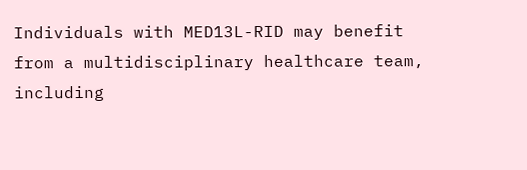Individuals with MED13L-RID may benefit from a multidisciplinary healthcare team, including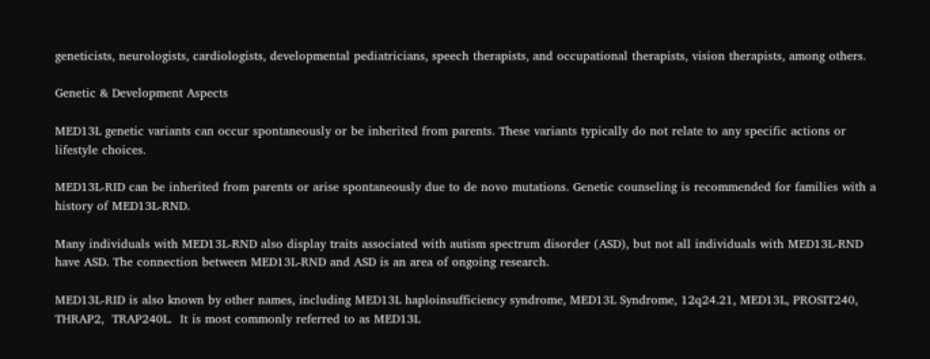geneticists, neurologists, cardiologists, developmental pediatricians, speech therapists, and occupational therapists, vision therapists, among others.

Genetic & Development Aspects

MED13L genetic variants can occur spontaneously or be inherited from parents. These variants typically do not relate to any specific actions or lifestyle choices.

MED13L-RID can be inherited from parents or arise spontaneously due to de novo mutations. Genetic counseling is recommended for families with a history of MED13L-RND.

Many individuals with MED13L-RND also display traits associated with autism spectrum disorder (ASD), but not all individuals with MED13L-RND have ASD. The connection between MED13L-RND and ASD is an area of ongoing research.

MED13L-RID is also known by other names, including MED13L haploinsufficiency syndrome, MED13L Syndrome, 12q24.21, MED13L, PROSIT240,  THRAP2,  TRAP240L.  It is most commonly referred to as MED13L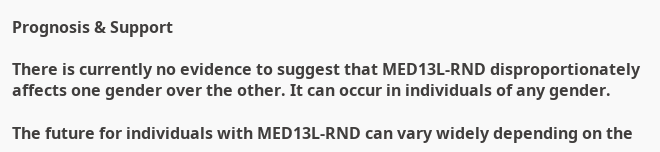Prognosis & Support

There is currently no evidence to suggest that MED13L-RND disproportionately affects one gender over the other. It can occur in individuals of any gender.

The future for individuals with MED13L-RND can vary widely depending on the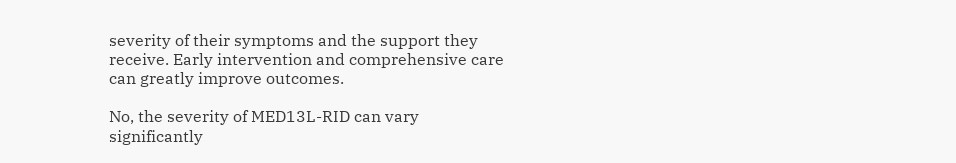severity of their symptoms and the support they receive. Early intervention and comprehensive care can greatly improve outcomes.

No, the severity of MED13L-RID can vary significantly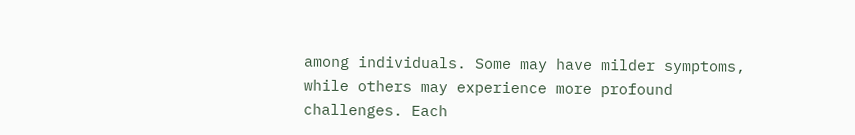among individuals. Some may have milder symptoms, while others may experience more profound challenges. Each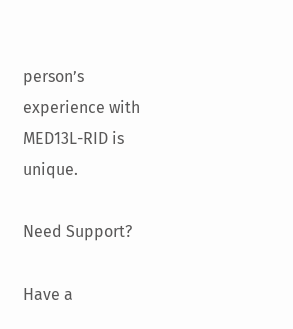person’s experience with MED13L-RID is unique.

Need Support?

Have a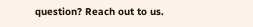question? Reach out to us.